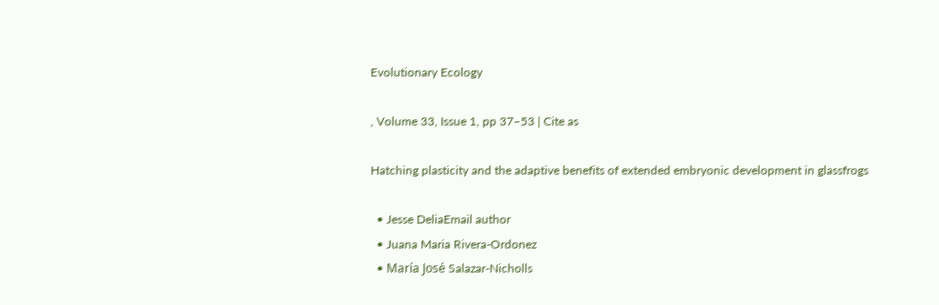Evolutionary Ecology

, Volume 33, Issue 1, pp 37–53 | Cite as

Hatching plasticity and the adaptive benefits of extended embryonic development in glassfrogs

  • Jesse DeliaEmail author
  • Juana Maria Rivera-Ordonez
  • María José Salazar-Nicholls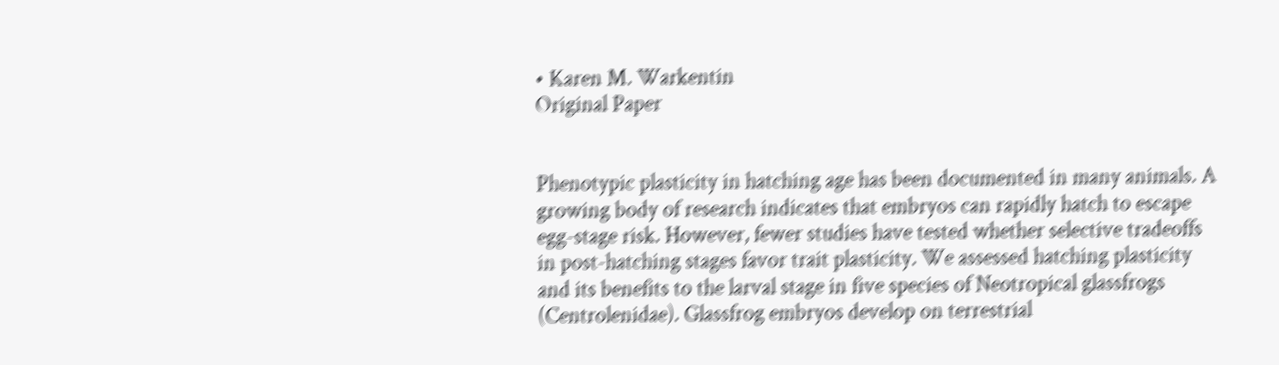• Karen M. Warkentin
Original Paper


Phenotypic plasticity in hatching age has been documented in many animals. A growing body of research indicates that embryos can rapidly hatch to escape egg-stage risk. However, fewer studies have tested whether selective tradeoffs in post-hatching stages favor trait plasticity. We assessed hatching plasticity and its benefits to the larval stage in five species of Neotropical glassfrogs (Centrolenidae). Glassfrog embryos develop on terrestrial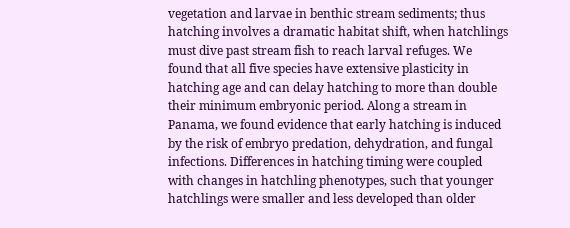vegetation and larvae in benthic stream sediments; thus hatching involves a dramatic habitat shift, when hatchlings must dive past stream fish to reach larval refuges. We found that all five species have extensive plasticity in hatching age and can delay hatching to more than double their minimum embryonic period. Along a stream in Panama, we found evidence that early hatching is induced by the risk of embryo predation, dehydration, and fungal infections. Differences in hatching timing were coupled with changes in hatchling phenotypes, such that younger hatchlings were smaller and less developed than older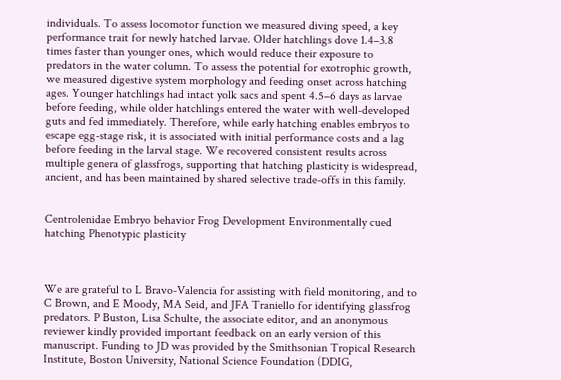individuals. To assess locomotor function we measured diving speed, a key performance trait for newly hatched larvae. Older hatchlings dove 1.4–3.8 times faster than younger ones, which would reduce their exposure to predators in the water column. To assess the potential for exotrophic growth, we measured digestive system morphology and feeding onset across hatching ages. Younger hatchlings had intact yolk sacs and spent 4.5–6 days as larvae before feeding, while older hatchlings entered the water with well-developed guts and fed immediately. Therefore, while early hatching enables embryos to escape egg-stage risk, it is associated with initial performance costs and a lag before feeding in the larval stage. We recovered consistent results across multiple genera of glassfrogs, supporting that hatching plasticity is widespread, ancient, and has been maintained by shared selective trade-offs in this family.


Centrolenidae Embryo behavior Frog Development Environmentally cued hatching Phenotypic plasticity



We are grateful to L Bravo-Valencia for assisting with field monitoring, and to C Brown, and E Moody, MA Seid, and JFA Traniello for identifying glassfrog predators. P Buston, Lisa Schulte, the associate editor, and an anonymous reviewer kindly provided important feedback on an early version of this manuscript. Funding to JD was provided by the Smithsonian Tropical Research Institute, Boston University, National Science Foundation (DDIG,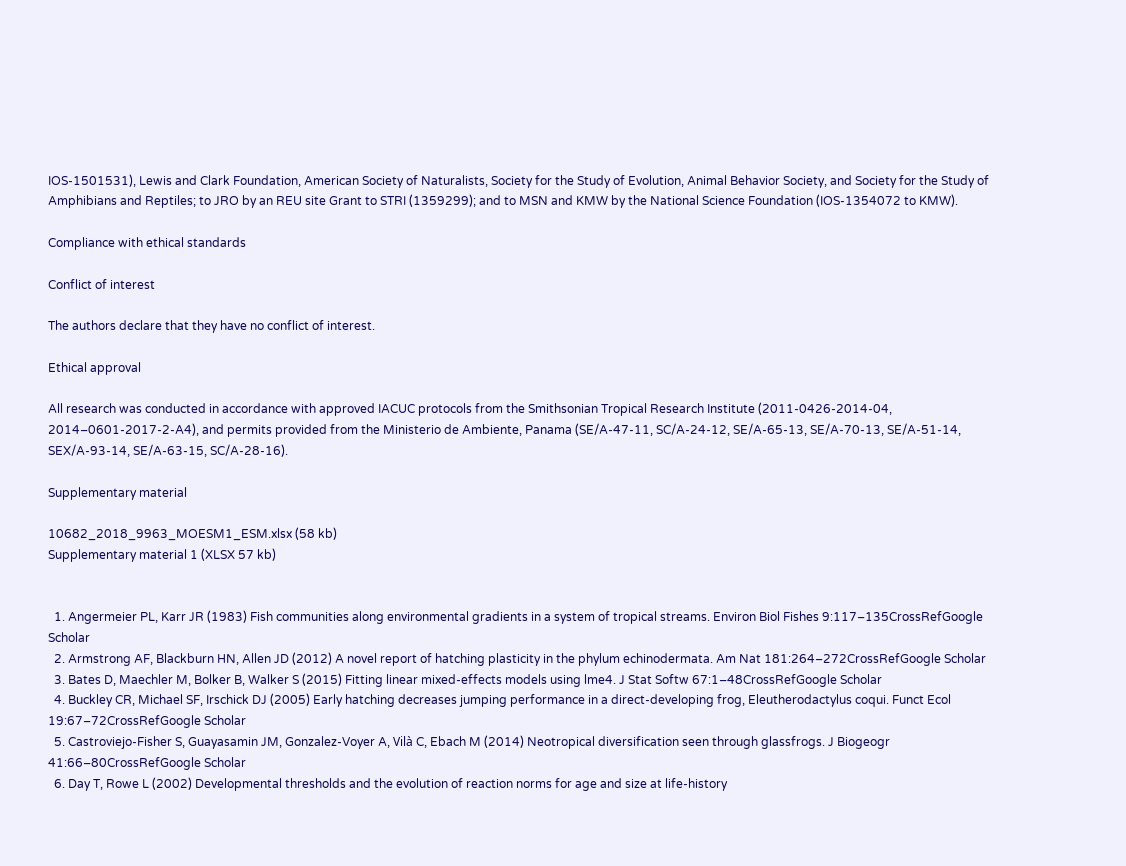IOS-1501531), Lewis and Clark Foundation, American Society of Naturalists, Society for the Study of Evolution, Animal Behavior Society, and Society for the Study of Amphibians and Reptiles; to JRO by an REU site Grant to STRI (1359299); and to MSN and KMW by the National Science Foundation (IOS-1354072 to KMW).

Compliance with ethical standards

Conflict of interest

The authors declare that they have no conflict of interest.

Ethical approval

All research was conducted in accordance with approved IACUC protocols from the Smithsonian Tropical Research Institute (2011-0426-2014-04, 2014–0601-2017-2-A4), and permits provided from the Ministerio de Ambiente, Panama (SE/A-47-11, SC/A-24-12, SE/A-65-13, SE/A-70-13, SE/A-51-14, SEX/A-93-14, SE/A-63-15, SC/A-28-16).

Supplementary material

10682_2018_9963_MOESM1_ESM.xlsx (58 kb)
Supplementary material 1 (XLSX 57 kb)


  1. Angermeier PL, Karr JR (1983) Fish communities along environmental gradients in a system of tropical streams. Environ Biol Fishes 9:117–135CrossRefGoogle Scholar
  2. Armstrong AF, Blackburn HN, Allen JD (2012) A novel report of hatching plasticity in the phylum echinodermata. Am Nat 181:264–272CrossRefGoogle Scholar
  3. Bates D, Maechler M, Bolker B, Walker S (2015) Fitting linear mixed-effects models using lme4. J Stat Softw 67:1–48CrossRefGoogle Scholar
  4. Buckley CR, Michael SF, Irschick DJ (2005) Early hatching decreases jumping performance in a direct-developing frog, Eleutherodactylus coqui. Funct Ecol 19:67–72CrossRefGoogle Scholar
  5. Castroviejo-Fisher S, Guayasamin JM, Gonzalez-Voyer A, Vilà C, Ebach M (2014) Neotropical diversification seen through glassfrogs. J Biogeogr 41:66–80CrossRefGoogle Scholar
  6. Day T, Rowe L (2002) Developmental thresholds and the evolution of reaction norms for age and size at life-history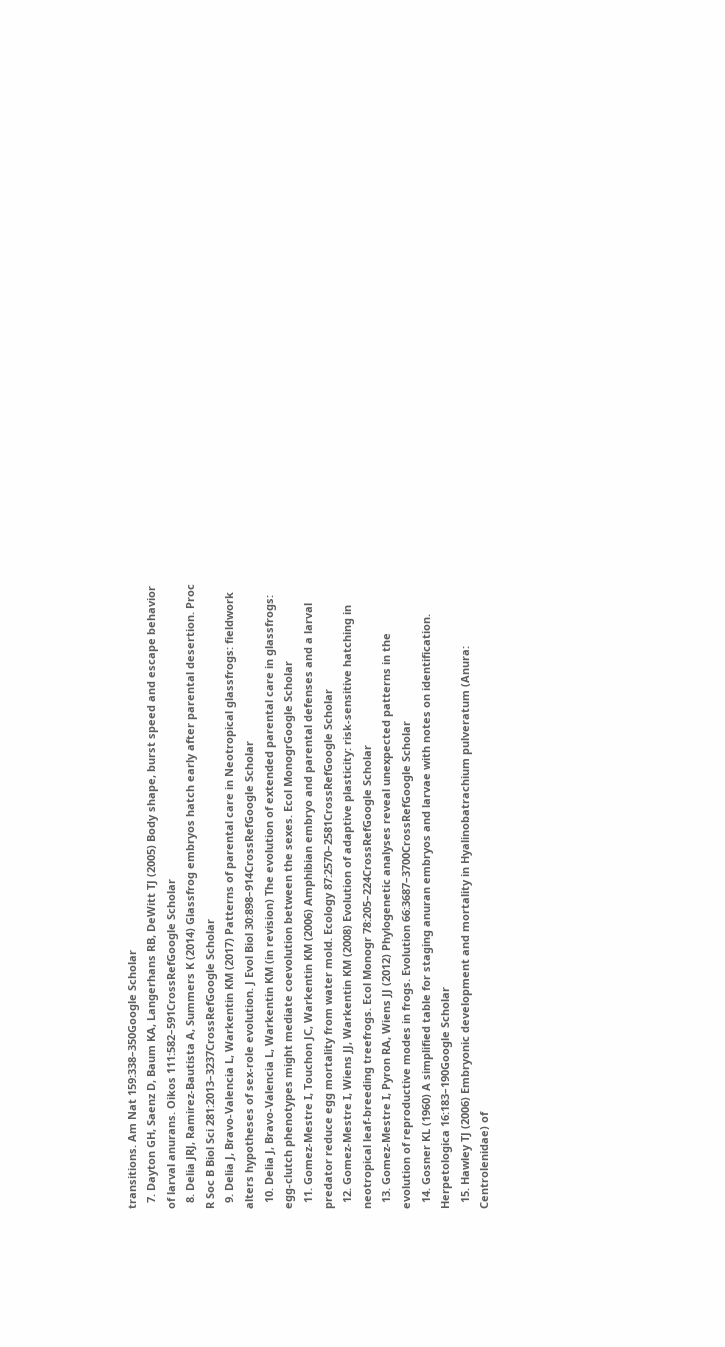transitions. Am Nat 159:338–350Google Scholar
  7. Dayton GH, Saenz D, Baum KA, Langerhans RB, DeWitt TJ (2005) Body shape, burst speed and escape behavior of larval anurans. Oikos 111:582–591CrossRefGoogle Scholar
  8. Delia JRJ, Ramirez-Bautista A, Summers K (2014) Glassfrog embryos hatch early after parental desertion. Proc R Soc B Biol Sci 281:2013–3237CrossRefGoogle Scholar
  9. Delia J, Bravo-Valencia L, Warkentin KM (2017) Patterns of parental care in Neotropical glassfrogs: fieldwork alters hypotheses of sex-role evolution. J Evol Biol 30:898–914CrossRefGoogle Scholar
  10. Delia J, Bravo-Valencia L, Warkentin KM (in revision) The evolution of extended parental care in glassfrogs: egg-clutch phenotypes might mediate coevolution between the sexes. Ecol MonogrGoogle Scholar
  11. Gomez-Mestre I, Touchon JC, Warkentin KM (2006) Amphibian embryo and parental defenses and a larval predator reduce egg mortality from water mold. Ecology 87:2570–2581CrossRefGoogle Scholar
  12. Gomez-Mestre I, Wiens JJ, Warkentin KM (2008) Evolution of adaptive plasticity: risk-sensitive hatching in neotropical leaf-breeding treefrogs. Ecol Monogr 78:205–224CrossRefGoogle Scholar
  13. Gomez-Mestre I, Pyron RA, Wiens JJ (2012) Phylogenetic analyses reveal unexpected patterns in the evolution of reproductive modes in frogs. Evolution 66:3687–3700CrossRefGoogle Scholar
  14. Gosner KL (1960) A simplified table for staging anuran embryos and larvae with notes on identification. Herpetologica 16:183–190Google Scholar
  15. Hawley TJ (2006) Embryonic development and mortality in Hyalinobatrachium pulveratum (Anura: Centrolenidae) of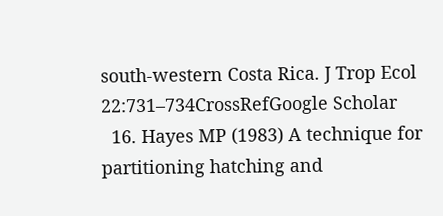south-western Costa Rica. J Trop Ecol 22:731–734CrossRefGoogle Scholar
  16. Hayes MP (1983) A technique for partitioning hatching and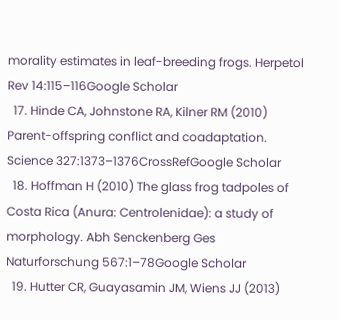morality estimates in leaf-breeding frogs. Herpetol Rev 14:115–116Google Scholar
  17. Hinde CA, Johnstone RA, Kilner RM (2010) Parent-offspring conflict and coadaptation. Science 327:1373–1376CrossRefGoogle Scholar
  18. Hoffman H (2010) The glass frog tadpoles of Costa Rica (Anura: Centrolenidae): a study of morphology. Abh Senckenberg Ges Naturforschung 567:1–78Google Scholar
  19. Hutter CR, Guayasamin JM, Wiens JJ (2013)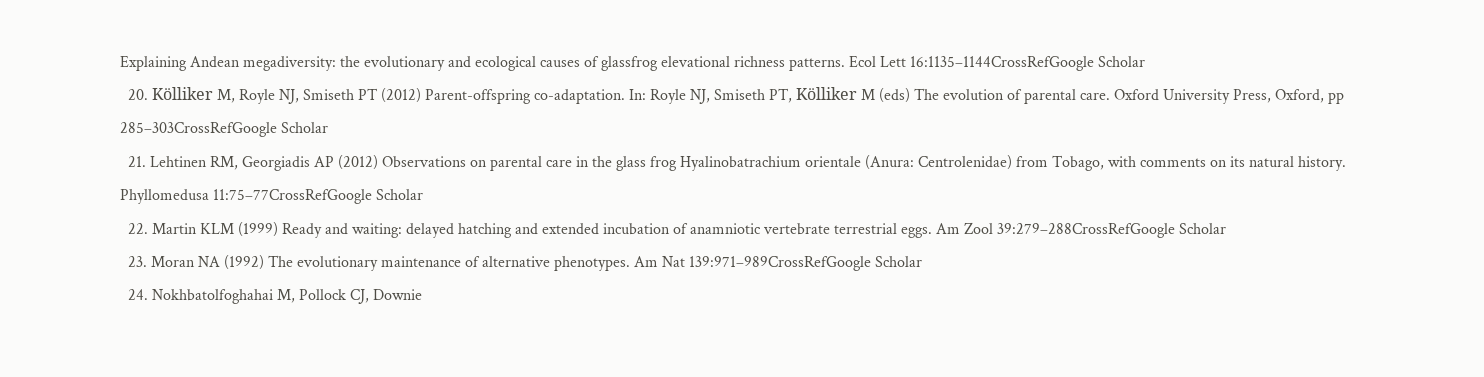Explaining Andean megadiversity: the evolutionary and ecological causes of glassfrog elevational richness patterns. Ecol Lett 16:1135–1144CrossRefGoogle Scholar
  20. Kölliker M, Royle NJ, Smiseth PT (2012) Parent-offspring co-adaptation. In: Royle NJ, Smiseth PT, Kölliker M (eds) The evolution of parental care. Oxford University Press, Oxford, pp 285–303CrossRefGoogle Scholar
  21. Lehtinen RM, Georgiadis AP (2012) Observations on parental care in the glass frog Hyalinobatrachium orientale (Anura: Centrolenidae) from Tobago, with comments on its natural history. Phyllomedusa 11:75–77CrossRefGoogle Scholar
  22. Martin KLM (1999) Ready and waiting: delayed hatching and extended incubation of anamniotic vertebrate terrestrial eggs. Am Zool 39:279–288CrossRefGoogle Scholar
  23. Moran NA (1992) The evolutionary maintenance of alternative phenotypes. Am Nat 139:971–989CrossRefGoogle Scholar
  24. Nokhbatolfoghahai M, Pollock CJ, Downie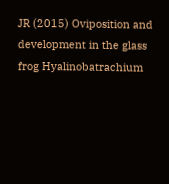JR (2015) Oviposition and development in the glass frog Hyalinobatrachium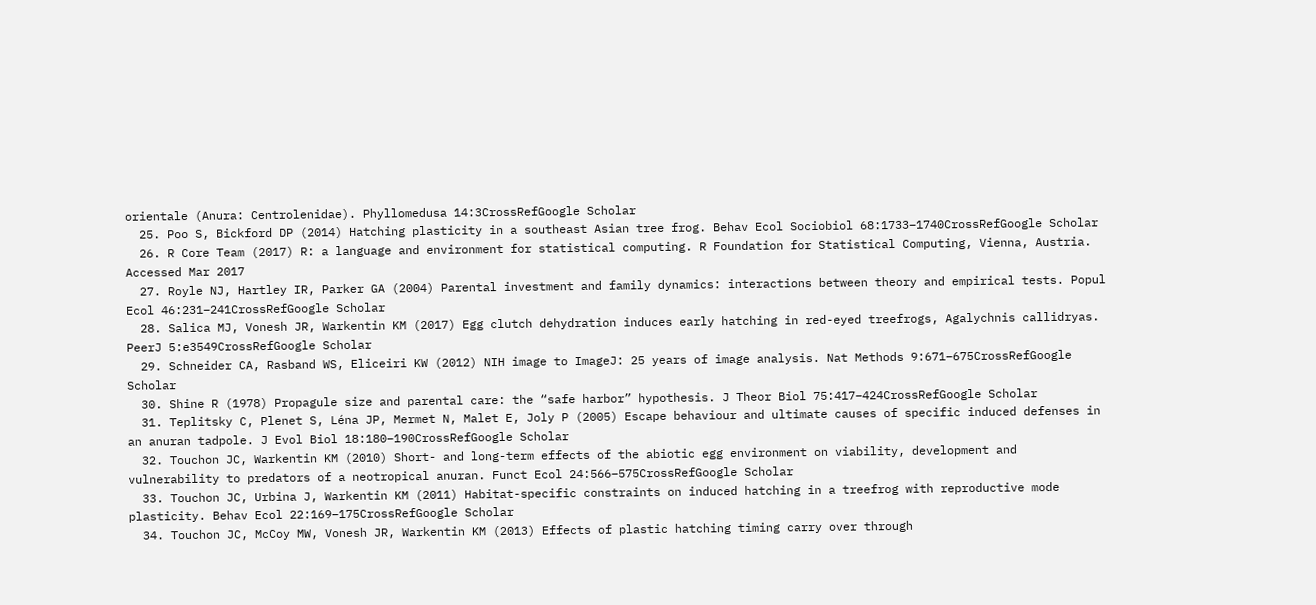orientale (Anura: Centrolenidae). Phyllomedusa 14:3CrossRefGoogle Scholar
  25. Poo S, Bickford DP (2014) Hatching plasticity in a southeast Asian tree frog. Behav Ecol Sociobiol 68:1733–1740CrossRefGoogle Scholar
  26. R Core Team (2017) R: a language and environment for statistical computing. R Foundation for Statistical Computing, Vienna, Austria. Accessed Mar 2017
  27. Royle NJ, Hartley IR, Parker GA (2004) Parental investment and family dynamics: interactions between theory and empirical tests. Popul Ecol 46:231–241CrossRefGoogle Scholar
  28. Salica MJ, Vonesh JR, Warkentin KM (2017) Egg clutch dehydration induces early hatching in red-eyed treefrogs, Agalychnis callidryas. PeerJ 5:e3549CrossRefGoogle Scholar
  29. Schneider CA, Rasband WS, Eliceiri KW (2012) NIH image to ImageJ: 25 years of image analysis. Nat Methods 9:671–675CrossRefGoogle Scholar
  30. Shine R (1978) Propagule size and parental care: the “safe harbor” hypothesis. J Theor Biol 75:417–424CrossRefGoogle Scholar
  31. Teplitsky C, Plenet S, Léna JP, Mermet N, Malet E, Joly P (2005) Escape behaviour and ultimate causes of specific induced defenses in an anuran tadpole. J Evol Biol 18:180–190CrossRefGoogle Scholar
  32. Touchon JC, Warkentin KM (2010) Short- and long-term effects of the abiotic egg environment on viability, development and vulnerability to predators of a neotropical anuran. Funct Ecol 24:566–575CrossRefGoogle Scholar
  33. Touchon JC, Urbina J, Warkentin KM (2011) Habitat-specific constraints on induced hatching in a treefrog with reproductive mode plasticity. Behav Ecol 22:169–175CrossRefGoogle Scholar
  34. Touchon JC, McCoy MW, Vonesh JR, Warkentin KM (2013) Effects of plastic hatching timing carry over through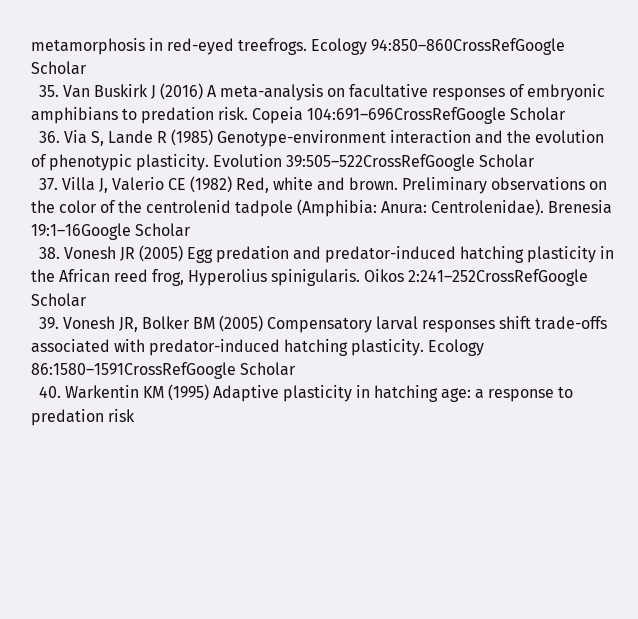metamorphosis in red-eyed treefrogs. Ecology 94:850–860CrossRefGoogle Scholar
  35. Van Buskirk J (2016) A meta-analysis on facultative responses of embryonic amphibians to predation risk. Copeia 104:691–696CrossRefGoogle Scholar
  36. Via S, Lande R (1985) Genotype-environment interaction and the evolution of phenotypic plasticity. Evolution 39:505–522CrossRefGoogle Scholar
  37. Villa J, Valerio CE (1982) Red, white and brown. Preliminary observations on the color of the centrolenid tadpole (Amphibia: Anura: Centrolenidae). Brenesia 19:1–16Google Scholar
  38. Vonesh JR (2005) Egg predation and predator-induced hatching plasticity in the African reed frog, Hyperolius spinigularis. Oikos 2:241–252CrossRefGoogle Scholar
  39. Vonesh JR, Bolker BM (2005) Compensatory larval responses shift trade-offs associated with predator-induced hatching plasticity. Ecology 86:1580–1591CrossRefGoogle Scholar
  40. Warkentin KM (1995) Adaptive plasticity in hatching age: a response to predation risk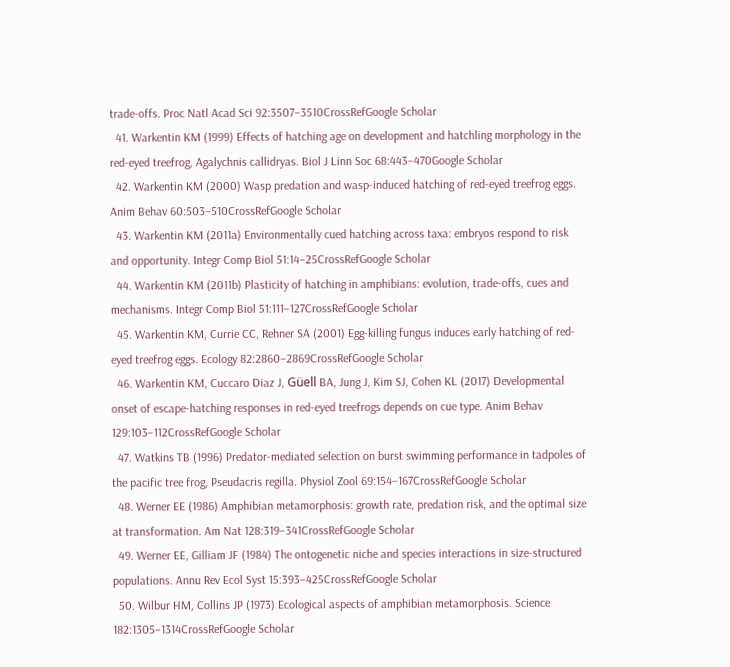trade-offs. Proc Natl Acad Sci 92:3507–3510CrossRefGoogle Scholar
  41. Warkentin KM (1999) Effects of hatching age on development and hatchling morphology in the red-eyed treefrog, Agalychnis callidryas. Biol J Linn Soc 68:443–470Google Scholar
  42. Warkentin KM (2000) Wasp predation and wasp-induced hatching of red-eyed treefrog eggs. Anim Behav 60:503–510CrossRefGoogle Scholar
  43. Warkentin KM (2011a) Environmentally cued hatching across taxa: embryos respond to risk and opportunity. Integr Comp Biol 51:14–25CrossRefGoogle Scholar
  44. Warkentin KM (2011b) Plasticity of hatching in amphibians: evolution, trade-offs, cues and mechanisms. Integr Comp Biol 51:111–127CrossRefGoogle Scholar
  45. Warkentin KM, Currie CC, Rehner SA (2001) Egg-killing fungus induces early hatching of red-eyed treefrog eggs. Ecology 82:2860–2869CrossRefGoogle Scholar
  46. Warkentin KM, Cuccaro Diaz J, Güell BA, Jung J, Kim SJ, Cohen KL (2017) Developmental onset of escape-hatching responses in red-eyed treefrogs depends on cue type. Anim Behav 129:103–112CrossRefGoogle Scholar
  47. Watkins TB (1996) Predator-mediated selection on burst swimming performance in tadpoles of the pacific tree frog, Pseudacris regilla. Physiol Zool 69:154–167CrossRefGoogle Scholar
  48. Werner EE (1986) Amphibian metamorphosis: growth rate, predation risk, and the optimal size at transformation. Am Nat 128:319–341CrossRefGoogle Scholar
  49. Werner EE, Gilliam JF (1984) The ontogenetic niche and species interactions in size-structured populations. Annu Rev Ecol Syst 15:393–425CrossRefGoogle Scholar
  50. Wilbur HM, Collins JP (1973) Ecological aspects of amphibian metamorphosis. Science 182:1305–1314CrossRefGoogle Scholar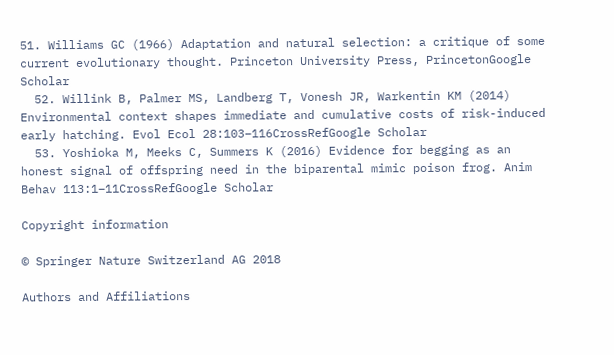51. Williams GC (1966) Adaptation and natural selection: a critique of some current evolutionary thought. Princeton University Press, PrincetonGoogle Scholar
  52. Willink B, Palmer MS, Landberg T, Vonesh JR, Warkentin KM (2014) Environmental context shapes immediate and cumulative costs of risk-induced early hatching. Evol Ecol 28:103–116CrossRefGoogle Scholar
  53. Yoshioka M, Meeks C, Summers K (2016) Evidence for begging as an honest signal of offspring need in the biparental mimic poison frog. Anim Behav 113:1–11CrossRefGoogle Scholar

Copyright information

© Springer Nature Switzerland AG 2018

Authors and Affiliations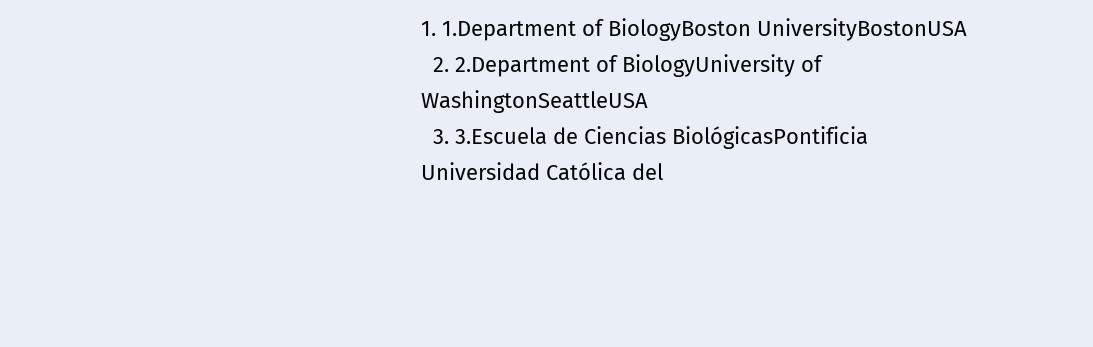1. 1.Department of BiologyBoston UniversityBostonUSA
  2. 2.Department of BiologyUniversity of WashingtonSeattleUSA
  3. 3.Escuela de Ciencias BiológicasPontificia Universidad Católica del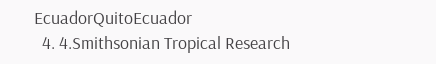EcuadorQuitoEcuador
  4. 4.Smithsonian Tropical Research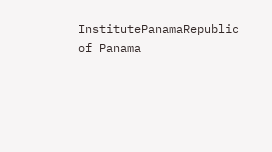InstitutePanamaRepublic of Panama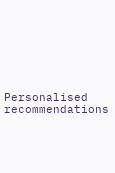Personalised recommendations